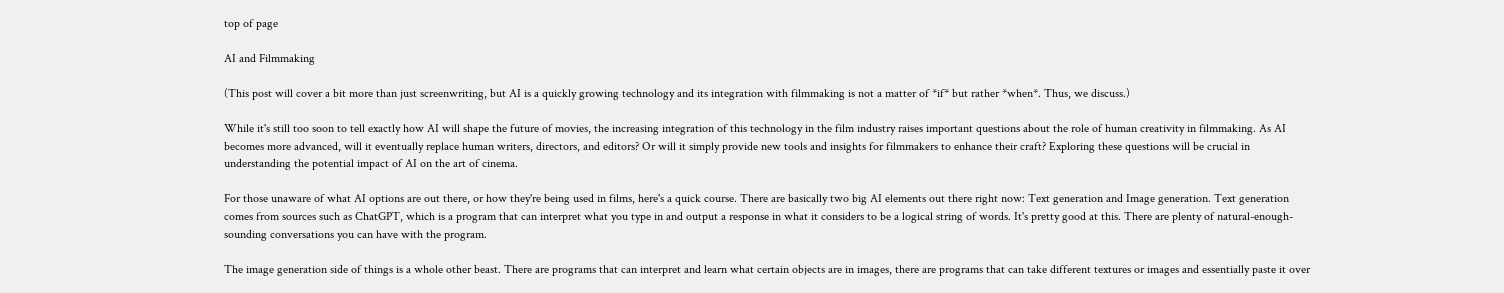top of page

AI and Filmmaking

(This post will cover a bit more than just screenwriting, but AI is a quickly growing technology and its integration with filmmaking is not a matter of *if* but rather *when*. Thus, we discuss.)

While it's still too soon to tell exactly how AI will shape the future of movies, the increasing integration of this technology in the film industry raises important questions about the role of human creativity in filmmaking. As AI becomes more advanced, will it eventually replace human writers, directors, and editors? Or will it simply provide new tools and insights for filmmakers to enhance their craft? Exploring these questions will be crucial in understanding the potential impact of AI on the art of cinema.

For those unaware of what AI options are out there, or how they're being used in films, here's a quick course. There are basically two big AI elements out there right now: Text generation and Image generation. Text generation comes from sources such as ChatGPT, which is a program that can interpret what you type in and output a response in what it considers to be a logical string of words. It's pretty good at this. There are plenty of natural-enough-sounding conversations you can have with the program.

The image generation side of things is a whole other beast. There are programs that can interpret and learn what certain objects are in images, there are programs that can take different textures or images and essentially paste it over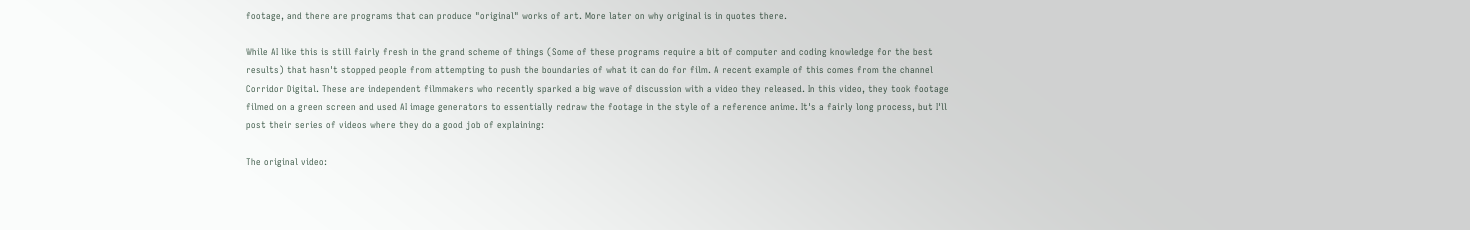footage, and there are programs that can produce "original" works of art. More later on why original is in quotes there.

While AI like this is still fairly fresh in the grand scheme of things (Some of these programs require a bit of computer and coding knowledge for the best results) that hasn't stopped people from attempting to push the boundaries of what it can do for film. A recent example of this comes from the channel Corridor Digital. These are independent filmmakers who recently sparked a big wave of discussion with a video they released. In this video, they took footage filmed on a green screen and used AI image generators to essentially redraw the footage in the style of a reference anime. It's a fairly long process, but I'll post their series of videos where they do a good job of explaining:

The original video: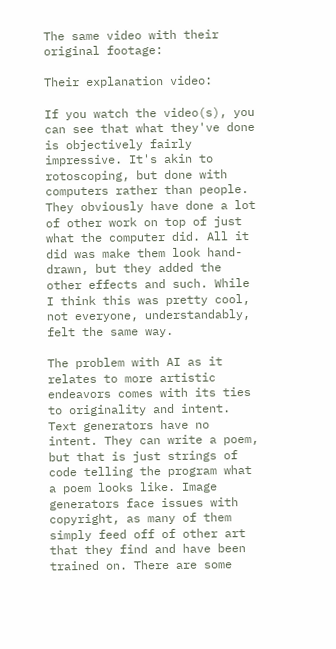The same video with their original footage:

Their explanation video:

If you watch the video(s), you can see that what they've done is objectively fairly impressive. It's akin to rotoscoping, but done with computers rather than people. They obviously have done a lot of other work on top of just what the computer did. All it did was make them look hand-drawn, but they added the other effects and such. While I think this was pretty cool, not everyone, understandably, felt the same way.

The problem with AI as it relates to more artistic endeavors comes with its ties to originality and intent. Text generators have no intent. They can write a poem, but that is just strings of code telling the program what a poem looks like. Image generators face issues with copyright, as many of them simply feed off of other art that they find and have been trained on. There are some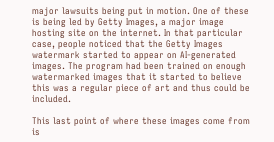major lawsuits being put in motion. One of these is being led by Getty Images, a major image hosting site on the internet. In that particular case, people noticed that the Getty Images watermark started to appear on AI-generated images. The program had been trained on enough watermarked images that it started to believe this was a regular piece of art and thus could be included.

This last point of where these images come from is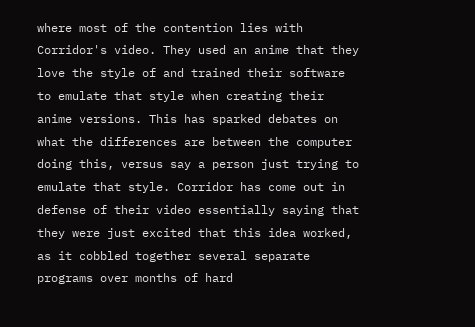where most of the contention lies with Corridor's video. They used an anime that they love the style of and trained their software to emulate that style when creating their anime versions. This has sparked debates on what the differences are between the computer doing this, versus say a person just trying to emulate that style. Corridor has come out in defense of their video essentially saying that they were just excited that this idea worked, as it cobbled together several separate programs over months of hard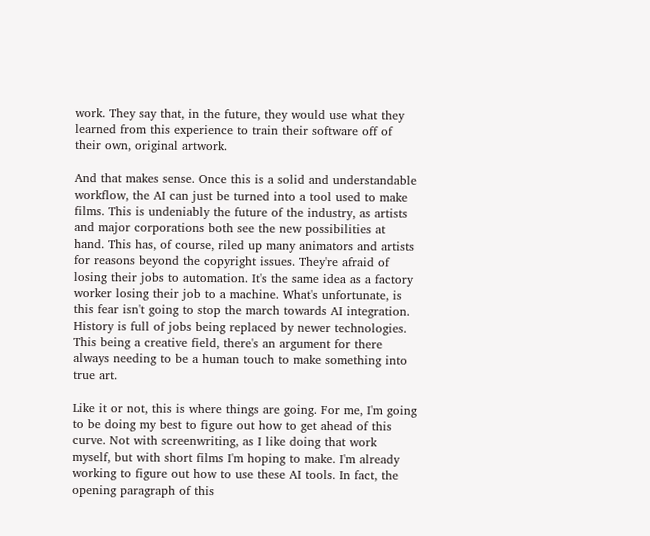work. They say that, in the future, they would use what they learned from this experience to train their software off of their own, original artwork.

And that makes sense. Once this is a solid and understandable workflow, the AI can just be turned into a tool used to make films. This is undeniably the future of the industry, as artists and major corporations both see the new possibilities at hand. This has, of course, riled up many animators and artists for reasons beyond the copyright issues. They're afraid of losing their jobs to automation. It's the same idea as a factory worker losing their job to a machine. What's unfortunate, is this fear isn't going to stop the march towards AI integration. History is full of jobs being replaced by newer technologies. This being a creative field, there's an argument for there always needing to be a human touch to make something into true art.

Like it or not, this is where things are going. For me, I'm going to be doing my best to figure out how to get ahead of this curve. Not with screenwriting, as I like doing that work myself, but with short films I'm hoping to make. I'm already working to figure out how to use these AI tools. In fact, the opening paragraph of this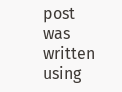post was written using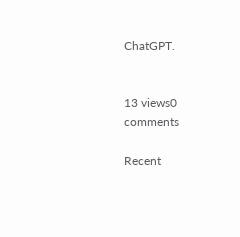ChatGPT.


13 views0 comments

Recent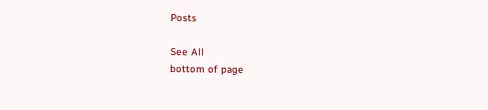Posts

See All
bottom of page